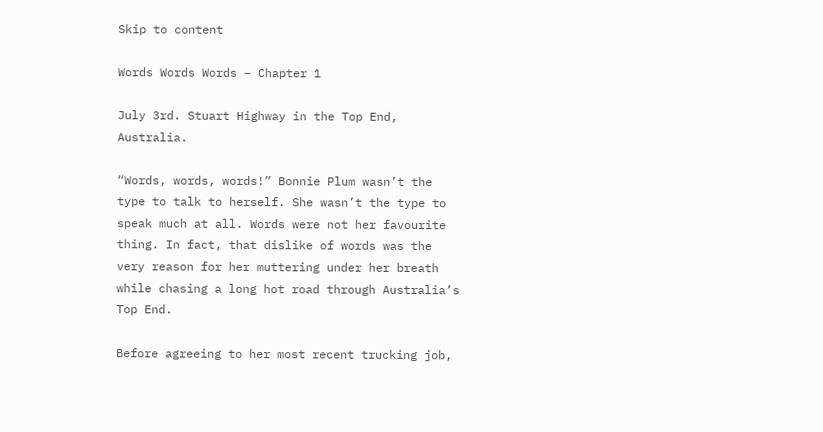Skip to content

Words Words Words – Chapter 1

July 3rd. Stuart Highway in the Top End, Australia.

“Words, words, words!” Bonnie Plum wasn’t the type to talk to herself. She wasn’t the type to speak much at all. Words were not her favourite thing. In fact, that dislike of words was the very reason for her muttering under her breath while chasing a long hot road through Australia’s Top End.

Before agreeing to her most recent trucking job,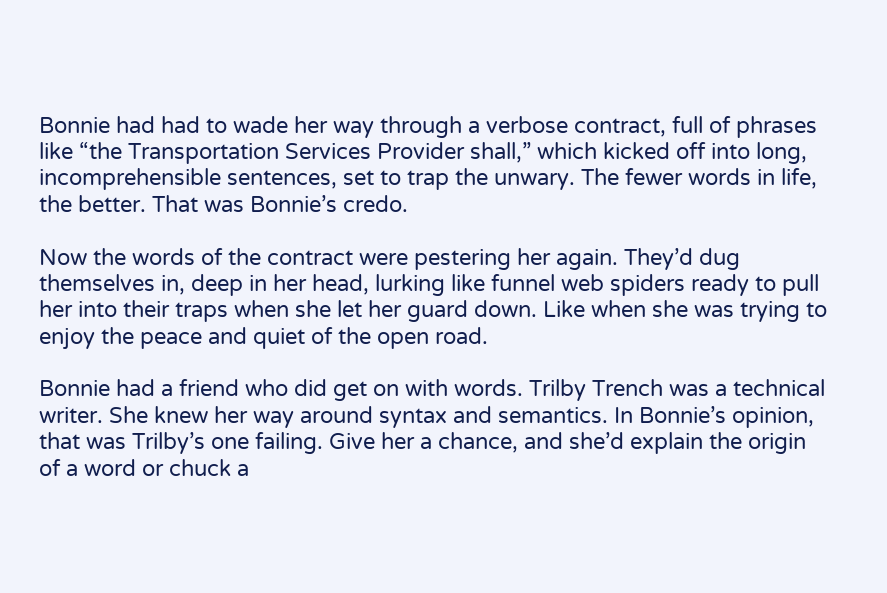Bonnie had had to wade her way through a verbose contract, full of phrases like “the Transportation Services Provider shall,” which kicked off into long, incomprehensible sentences, set to trap the unwary. The fewer words in life, the better. That was Bonnie’s credo.

Now the words of the contract were pestering her again. They’d dug themselves in, deep in her head, lurking like funnel web spiders ready to pull her into their traps when she let her guard down. Like when she was trying to enjoy the peace and quiet of the open road.

Bonnie had a friend who did get on with words. Trilby Trench was a technical writer. She knew her way around syntax and semantics. In Bonnie’s opinion, that was Trilby’s one failing. Give her a chance, and she’d explain the origin of a word or chuck a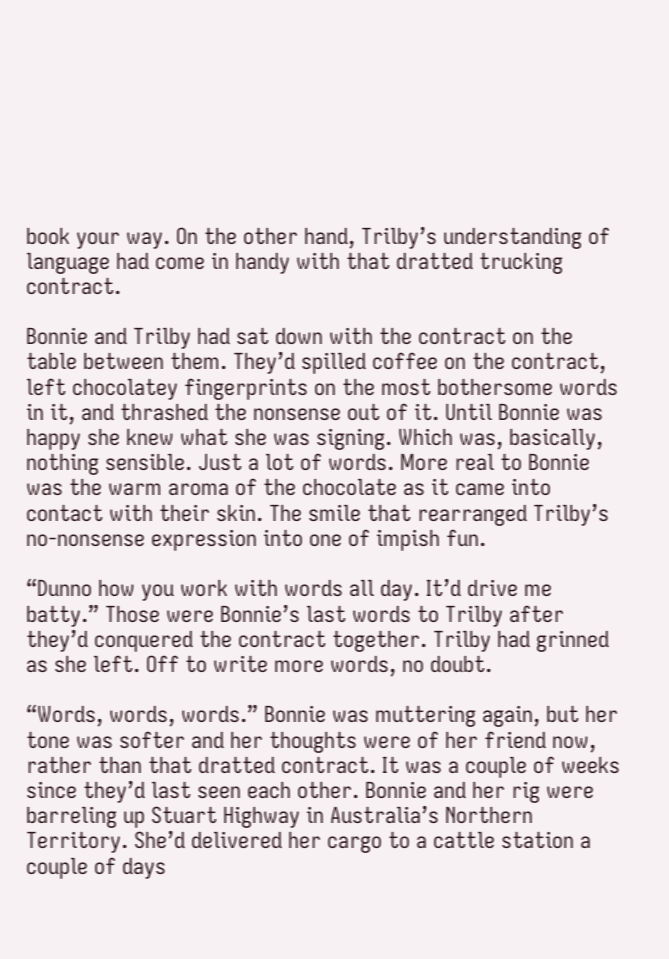book your way. On the other hand, Trilby’s understanding of language had come in handy with that dratted trucking contract.

Bonnie and Trilby had sat down with the contract on the table between them. They’d spilled coffee on the contract, left chocolatey fingerprints on the most bothersome words in it, and thrashed the nonsense out of it. Until Bonnie was happy she knew what she was signing. Which was, basically, nothing sensible. Just a lot of words. More real to Bonnie was the warm aroma of the chocolate as it came into contact with their skin. The smile that rearranged Trilby’s no-nonsense expression into one of impish fun.

“Dunno how you work with words all day. It’d drive me batty.” Those were Bonnie’s last words to Trilby after they’d conquered the contract together. Trilby had grinned as she left. Off to write more words, no doubt.

“Words, words, words.” Bonnie was muttering again, but her tone was softer and her thoughts were of her friend now, rather than that dratted contract. It was a couple of weeks since they’d last seen each other. Bonnie and her rig were barreling up Stuart Highway in Australia’s Northern Territory. She’d delivered her cargo to a cattle station a couple of days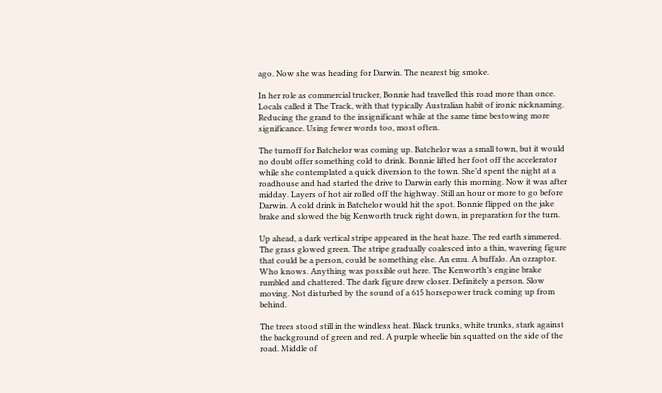ago. Now she was heading for Darwin. The nearest big smoke.

In her role as commercial trucker, Bonnie had travelled this road more than once. Locals called it The Track, with that typically Australian habit of ironic nicknaming. Reducing the grand to the insignificant while at the same time bestowing more significance. Using fewer words too, most often.

The turnoff for Batchelor was coming up. Batchelor was a small town, but it would no doubt offer something cold to drink. Bonnie lifted her foot off the accelerator while she contemplated a quick diversion to the town. She’d spent the night at a roadhouse and had started the drive to Darwin early this morning. Now it was after midday. Layers of hot air rolled off the highway. Still an hour or more to go before Darwin. A cold drink in Batchelor would hit the spot. Bonnie flipped on the jake brake and slowed the big Kenworth truck right down, in preparation for the turn.

Up ahead, a dark vertical stripe appeared in the heat haze. The red earth simmered. The grass glowed green. The stripe gradually coalesced into a thin, wavering figure that could be a person, could be something else. An emu. A buffalo. An ozraptor. Who knows. Anything was possible out here. The Kenworth’s engine brake rumbled and chattered. The dark figure drew closer. Definitely a person. Slow moving. Not disturbed by the sound of a 615 horsepower truck coming up from behind.

The trees stood still in the windless heat. Black trunks, white trunks, stark against the background of green and red. A purple wheelie bin squatted on the side of the road. Middle of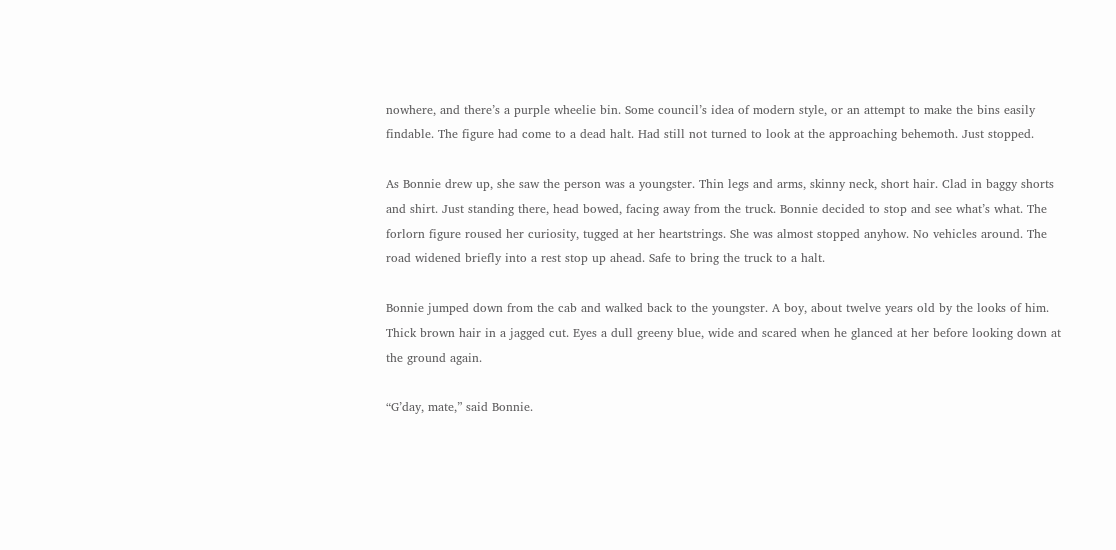nowhere, and there’s a purple wheelie bin. Some council’s idea of modern style, or an attempt to make the bins easily findable. The figure had come to a dead halt. Had still not turned to look at the approaching behemoth. Just stopped.

As Bonnie drew up, she saw the person was a youngster. Thin legs and arms, skinny neck, short hair. Clad in baggy shorts and shirt. Just standing there, head bowed, facing away from the truck. Bonnie decided to stop and see what’s what. The forlorn figure roused her curiosity, tugged at her heartstrings. She was almost stopped anyhow. No vehicles around. The road widened briefly into a rest stop up ahead. Safe to bring the truck to a halt.

Bonnie jumped down from the cab and walked back to the youngster. A boy, about twelve years old by the looks of him. Thick brown hair in a jagged cut. Eyes a dull greeny blue, wide and scared when he glanced at her before looking down at the ground again.

“G’day, mate,” said Bonnie.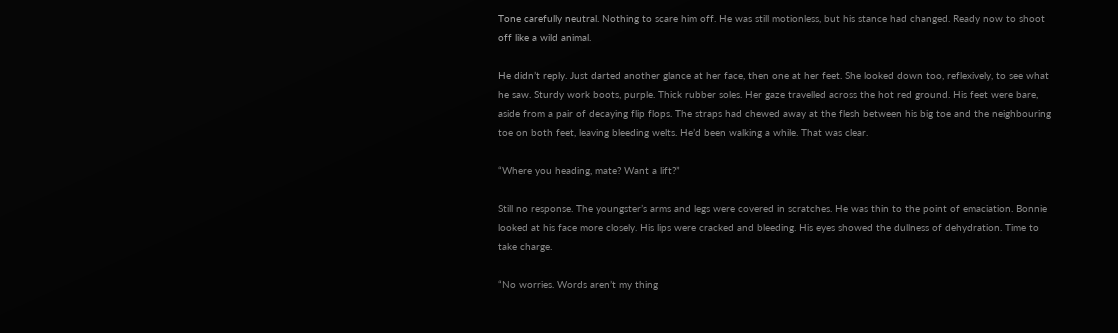Tone carefully neutral. Nothing to scare him off. He was still motionless, but his stance had changed. Ready now to shoot off like a wild animal.

He didn’t reply. Just darted another glance at her face, then one at her feet. She looked down too, reflexively, to see what he saw. Sturdy work boots, purple. Thick rubber soles. Her gaze travelled across the hot red ground. His feet were bare, aside from a pair of decaying flip flops. The straps had chewed away at the flesh between his big toe and the neighbouring toe on both feet, leaving bleeding welts. He’d been walking a while. That was clear.

“Where you heading, mate? Want a lift?”

Still no response. The youngster’s arms and legs were covered in scratches. He was thin to the point of emaciation. Bonnie looked at his face more closely. His lips were cracked and bleeding. His eyes showed the dullness of dehydration. Time to take charge.

“No worries. Words aren’t my thing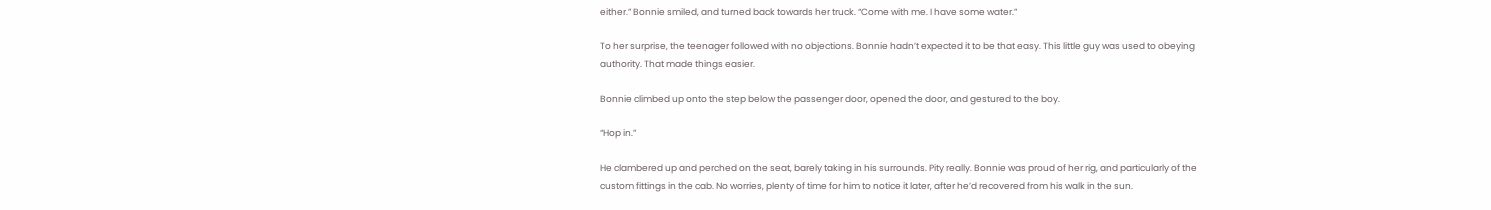either.” Bonnie smiled, and turned back towards her truck. “Come with me. I have some water.”

To her surprise, the teenager followed with no objections. Bonnie hadn’t expected it to be that easy. This little guy was used to obeying authority. That made things easier.

Bonnie climbed up onto the step below the passenger door, opened the door, and gestured to the boy.

“Hop in.”

He clambered up and perched on the seat, barely taking in his surrounds. Pity really. Bonnie was proud of her rig, and particularly of the custom fittings in the cab. No worries, plenty of time for him to notice it later, after he’d recovered from his walk in the sun.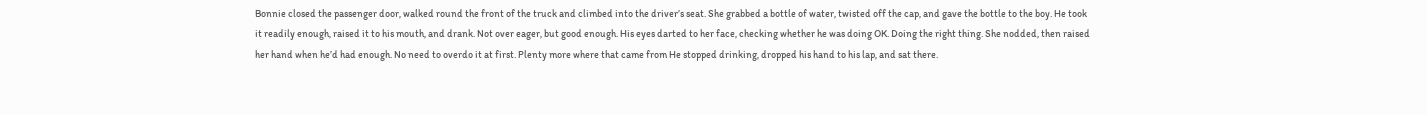Bonnie closed the passenger door, walked round the front of the truck and climbed into the driver’s seat. She grabbed a bottle of water, twisted off the cap, and gave the bottle to the boy. He took it readily enough, raised it to his mouth, and drank. Not over eager, but good enough. His eyes darted to her face, checking whether he was doing OK. Doing the right thing. She nodded, then raised her hand when he’d had enough. No need to overdo it at first. Plenty more where that came from He stopped drinking, dropped his hand to his lap, and sat there.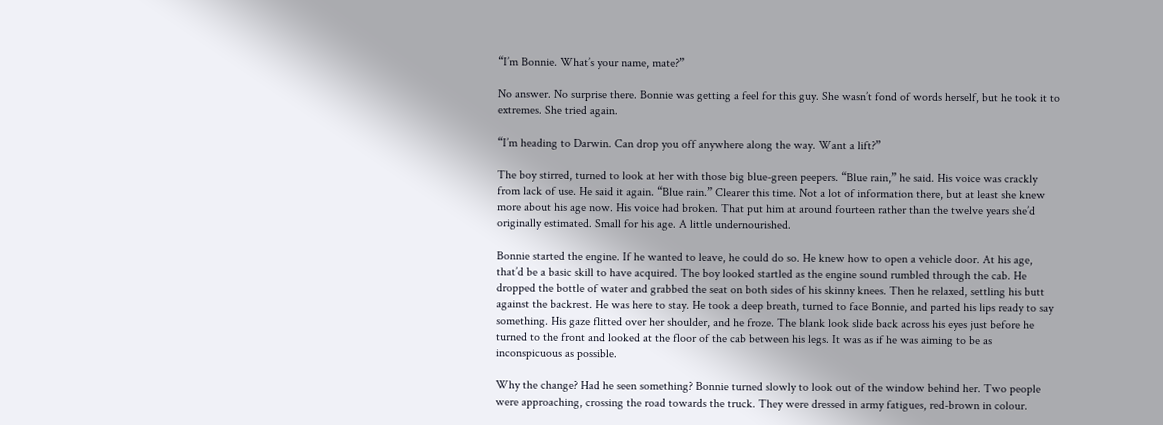“I’m Bonnie. What’s your name, mate?”

No answer. No surprise there. Bonnie was getting a feel for this guy. She wasn’t fond of words herself, but he took it to extremes. She tried again.

“I’m heading to Darwin. Can drop you off anywhere along the way. Want a lift?”

The boy stirred, turned to look at her with those big blue-green peepers. “Blue rain,” he said. His voice was crackly from lack of use. He said it again. “Blue rain.” Clearer this time. Not a lot of information there, but at least she knew more about his age now. His voice had broken. That put him at around fourteen rather than the twelve years she’d originally estimated. Small for his age. A little undernourished.

Bonnie started the engine. If he wanted to leave, he could do so. He knew how to open a vehicle door. At his age, that’d be a basic skill to have acquired. The boy looked startled as the engine sound rumbled through the cab. He dropped the bottle of water and grabbed the seat on both sides of his skinny knees. Then he relaxed, settling his butt against the backrest. He was here to stay. He took a deep breath, turned to face Bonnie, and parted his lips ready to say something. His gaze flitted over her shoulder, and he froze. The blank look slide back across his eyes just before he turned to the front and looked at the floor of the cab between his legs. It was as if he was aiming to be as inconspicuous as possible.

Why the change? Had he seen something? Bonnie turned slowly to look out of the window behind her. Two people were approaching, crossing the road towards the truck. They were dressed in army fatigues, red-brown in colour.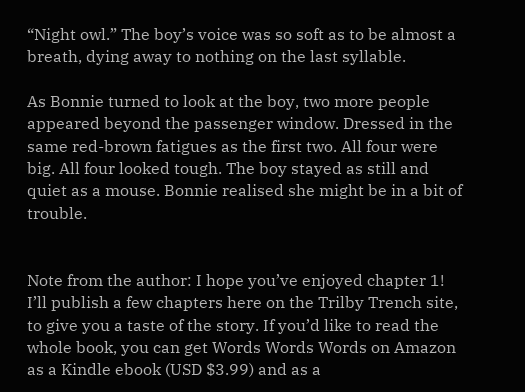“Night owl.” The boy’s voice was so soft as to be almost a breath, dying away to nothing on the last syllable.

As Bonnie turned to look at the boy, two more people appeared beyond the passenger window. Dressed in the same red-brown fatigues as the first two. All four were big. All four looked tough. The boy stayed as still and quiet as a mouse. Bonnie realised she might be in a bit of trouble.


Note from the author: I hope you’ve enjoyed chapter 1! I’ll publish a few chapters here on the Trilby Trench site, to give you a taste of the story. If you’d like to read the whole book, you can get Words Words Words on Amazon as a Kindle ebook (USD $3.99) and as a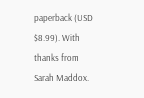paperback (USD $8.99). With thanks from Sarah Maddox.